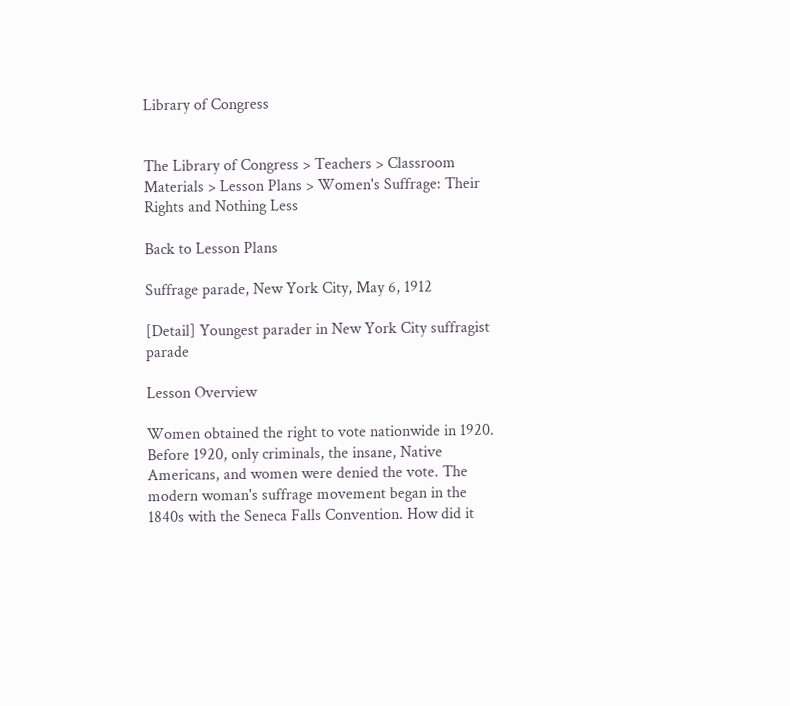Library of Congress


The Library of Congress > Teachers > Classroom Materials > Lesson Plans > Women's Suffrage: Their Rights and Nothing Less

Back to Lesson Plans

Suffrage parade, New York City, May 6, 1912

[Detail] Youngest parader in New York City suffragist parade

Lesson Overview

Women obtained the right to vote nationwide in 1920. Before 1920, only criminals, the insane, Native Americans, and women were denied the vote. The modern woman's suffrage movement began in the 1840s with the Seneca Falls Convention. How did it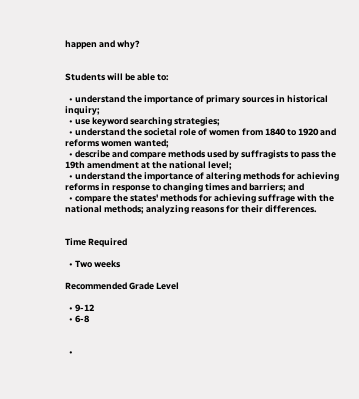happen and why?


Students will be able to:

  • understand the importance of primary sources in historical inquiry;
  • use keyword searching strategies;
  • understand the societal role of women from 1840 to 1920 and reforms women wanted;
  • describe and compare methods used by suffragists to pass the 19th amendment at the national level;
  • understand the importance of altering methods for achieving reforms in response to changing times and barriers; and
  • compare the states' methods for achieving suffrage with the national methods; analyzing reasons for their differences.


Time Required

  • Two weeks

Recommended Grade Level

  • 9-12
  • 6-8


  •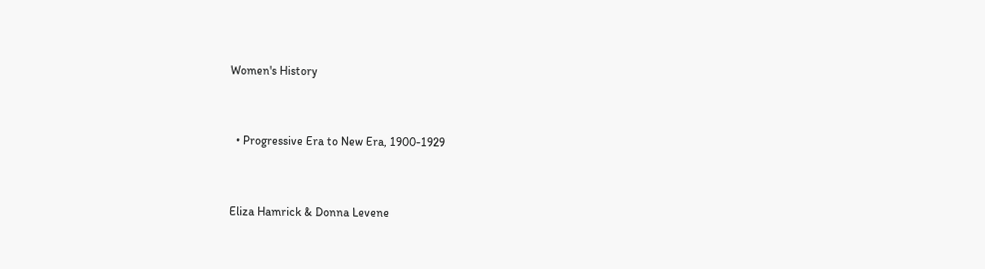Women's History


  • Progressive Era to New Era, 1900-1929


Eliza Hamrick & Donna Levene